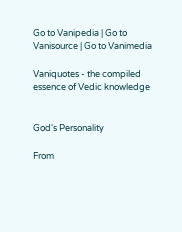Go to Vanipedia | Go to Vanisource | Go to Vanimedia

Vaniquotes - the compiled essence of Vedic knowledge


God's Personality

From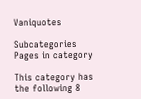Vaniquotes

Subcategories    Pages in category

This category has the following 8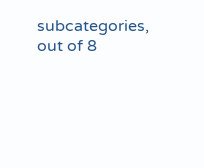subcategories, out of 8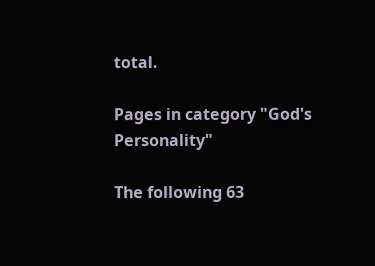total.

Pages in category "God's Personality"

The following 63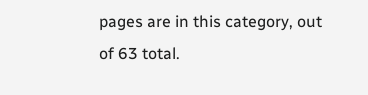pages are in this category, out of 63 total.